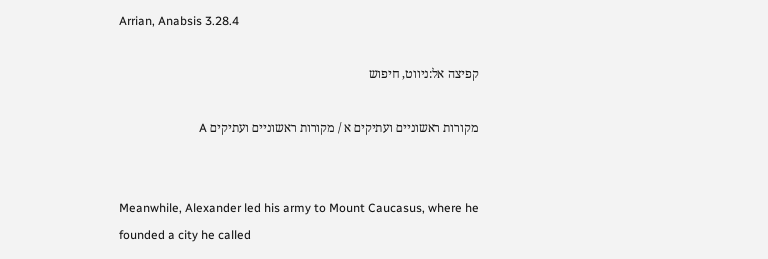Arrian, Anabsis 3.28.4

קפיצה אל:ניווט, חיפוש

מקורות ראשוניים ועתיקים א / מקורות ראשוניים ועתיקים A


Meanwhile, Alexander led his army to Mount Caucasus, where he founded a city he called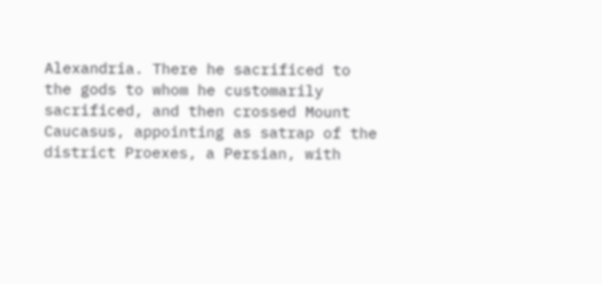Alexandria. There he sacrificed to the gods to whom he customarily sacrificed, and then crossed Mount Caucasus, appointing as satrap of the district Proexes, a Persian, with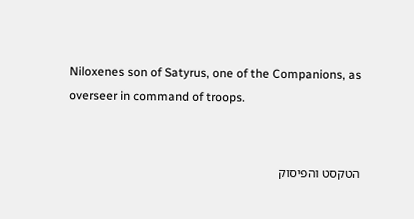Niloxenes son of Satyrus, one of the Companions, as overseer in command of troops.


הטקסט והפיסוק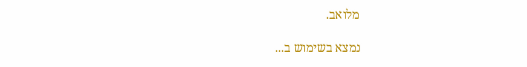מלואב.

נמצא בשימוש ב...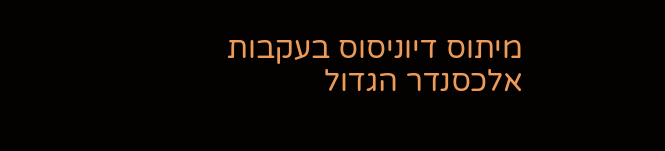מיתוס דיוניסוס בעקבות אלכסנדר הגדול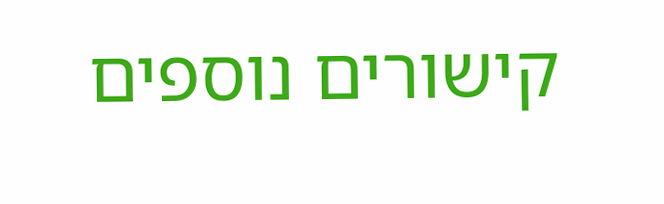קישורים נוספים